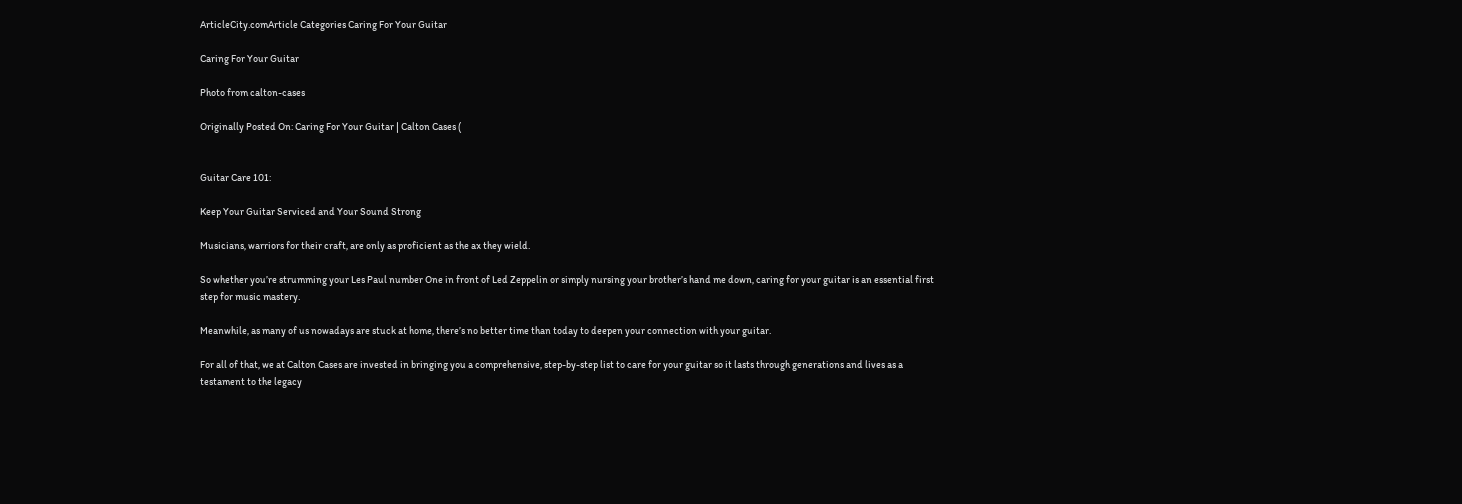ArticleCity.comArticle Categories Caring For Your Guitar

Caring For Your Guitar

Photo from calton-cases

Originally Posted On: Caring For Your Guitar | Calton Cases (


Guitar Care 101:

Keep Your Guitar Serviced and Your Sound Strong

Musicians, warriors for their craft, are only as proficient as the ax they wield.

So whether you’re strumming your Les Paul number One in front of Led Zeppelin or simply nursing your brother’s hand me down, caring for your guitar is an essential first step for music mastery.

Meanwhile, as many of us nowadays are stuck at home, there’s no better time than today to deepen your connection with your guitar.

For all of that, we at Calton Cases are invested in bringing you a comprehensive, step-by-step list to care for your guitar so it lasts through generations and lives as a testament to the legacy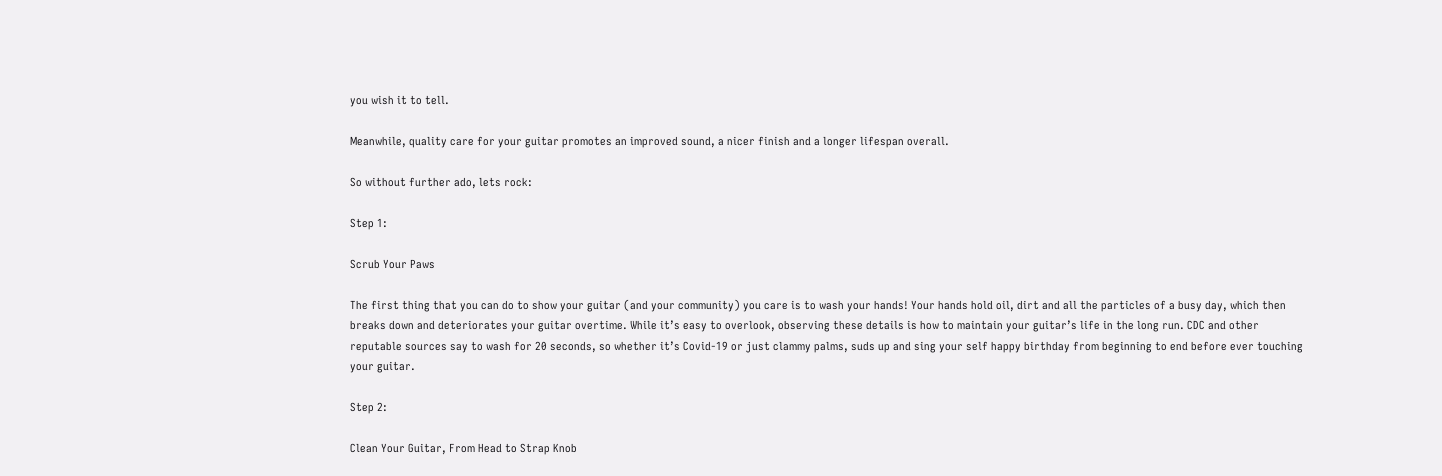you wish it to tell.

Meanwhile, quality care for your guitar promotes an improved sound, a nicer finish and a longer lifespan overall.

So without further ado, lets rock:

Step 1:

Scrub Your Paws

The first thing that you can do to show your guitar (and your community) you care is to wash your hands! Your hands hold oil, dirt and all the particles of a busy day, which then breaks down and deteriorates your guitar overtime. While it’s easy to overlook, observing these details is how to maintain your guitar’s life in the long run. CDC and other reputable sources say to wash for 20 seconds, so whether it’s Covid-19 or just clammy palms, suds up and sing your self happy birthday from beginning to end before ever touching your guitar.

Step 2:

Clean Your Guitar, From Head to Strap Knob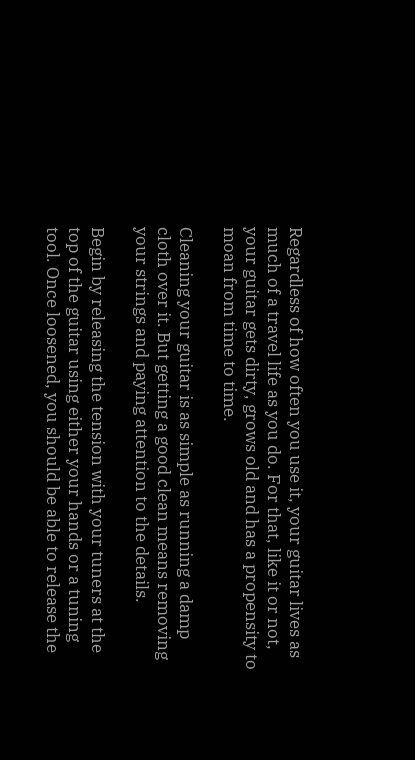Regardless of how often you use it, your guitar lives as much of a travel life as you do. For that, like it or not, your guitar gets dirty, grows old and has a propensity to moan from time to time.

Cleaning your guitar is as simple as running a damp cloth over it. But getting a good clean means removing your strings and paying attention to the details.

Begin by releasing the tension with your tuners at the top of the guitar using either your hands or a tuning tool. Once loosened, you should be able to release the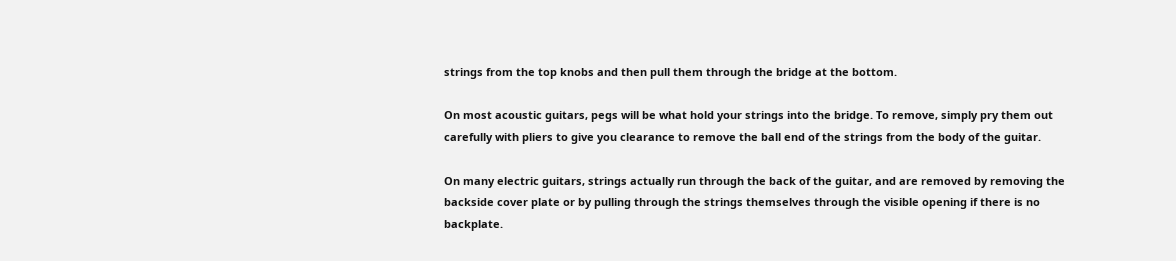strings from the top knobs and then pull them through the bridge at the bottom.

On most acoustic guitars, pegs will be what hold your strings into the bridge. To remove, simply pry them out carefully with pliers to give you clearance to remove the ball end of the strings from the body of the guitar.

On many electric guitars, strings actually run through the back of the guitar, and are removed by removing the backside cover plate or by pulling through the strings themselves through the visible opening if there is no backplate.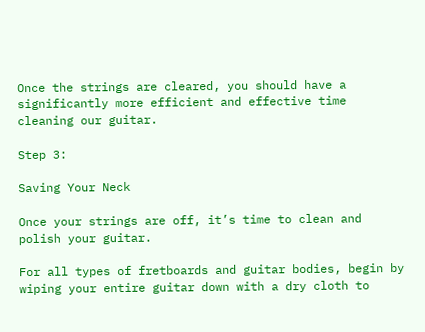Once the strings are cleared, you should have a significantly more efficient and effective time cleaning our guitar.

Step 3:

Saving Your Neck

Once your strings are off, it’s time to clean and polish your guitar.

For all types of fretboards and guitar bodies, begin by wiping your entire guitar down with a dry cloth to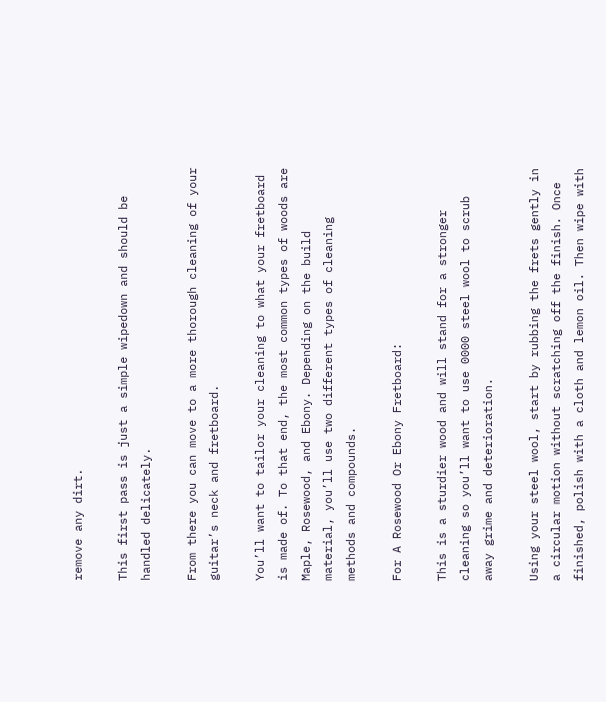remove any dirt.

This first pass is just a simple wipedown and should be handled delicately.

From there you can move to a more thorough cleaning of your guitar’s neck and fretboard.

You’ll want to tailor your cleaning to what your fretboard is made of. To that end, the most common types of woods are Maple, Rosewood, and Ebony. Depending on the build material, you’ll use two different types of cleaning methods and compounds.

For A Rosewood Or Ebony Fretboard:

This is a sturdier wood and will stand for a stronger cleaning so you’ll want to use 0000 steel wool to scrub away grime and deterioration.

Using your steel wool, start by rubbing the frets gently in a circular motion without scratching off the finish. Once finished, polish with a cloth and lemon oil. Then wipe with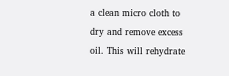a clean micro cloth to dry and remove excess oil. This will rehydrate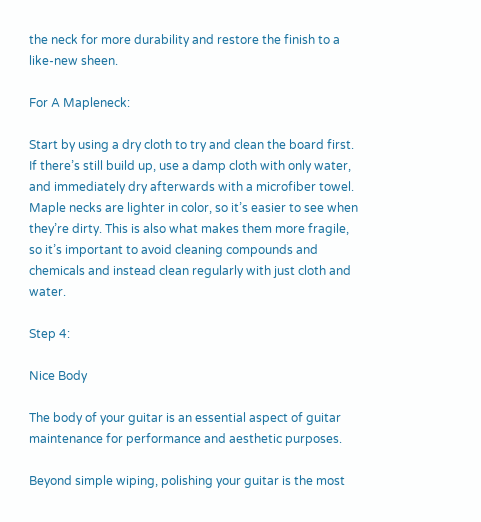the neck for more durability and restore the finish to a like-new sheen.

For A Mapleneck:

Start by using a dry cloth to try and clean the board first. If there’s still build up, use a damp cloth with only water, and immediately dry afterwards with a microfiber towel. Maple necks are lighter in color, so it’s easier to see when they’re dirty. This is also what makes them more fragile, so it’s important to avoid cleaning compounds and chemicals and instead clean regularly with just cloth and water.

Step 4:

Nice Body

The body of your guitar is an essential aspect of guitar maintenance for performance and aesthetic purposes.

Beyond simple wiping, polishing your guitar is the most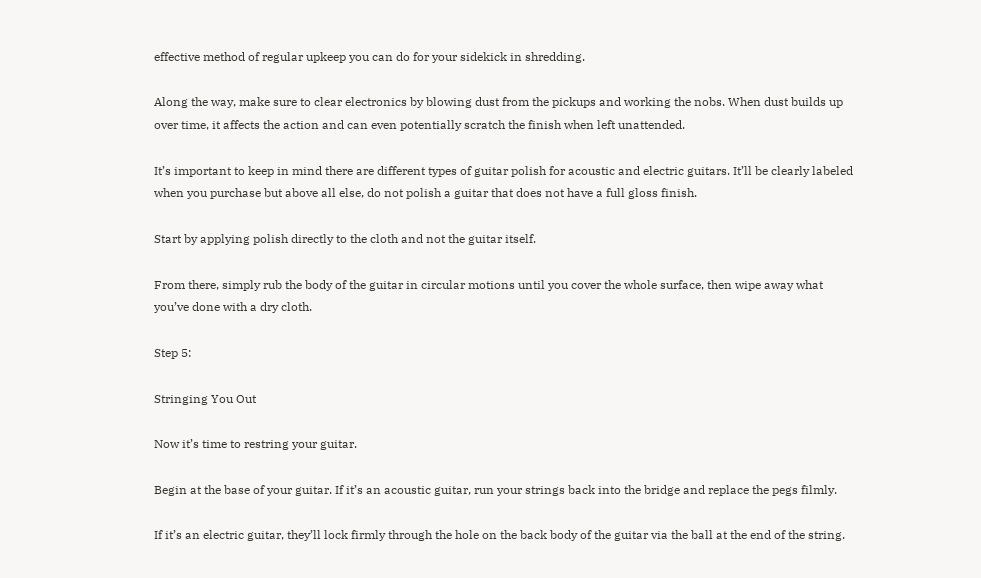effective method of regular upkeep you can do for your sidekick in shredding.

Along the way, make sure to clear electronics by blowing dust from the pickups and working the nobs. When dust builds up over time, it affects the action and can even potentially scratch the finish when left unattended.

It’s important to keep in mind there are different types of guitar polish for acoustic and electric guitars. It’ll be clearly labeled when you purchase but above all else, do not polish a guitar that does not have a full gloss finish.

Start by applying polish directly to the cloth and not the guitar itself.

From there, simply rub the body of the guitar in circular motions until you cover the whole surface, then wipe away what you’ve done with a dry cloth.

Step 5:

Stringing You Out

Now it’s time to restring your guitar.

Begin at the base of your guitar. If it’s an acoustic guitar, run your strings back into the bridge and replace the pegs filmly.

If it’s an electric guitar, they’ll lock firmly through the hole on the back body of the guitar via the ball at the end of the string.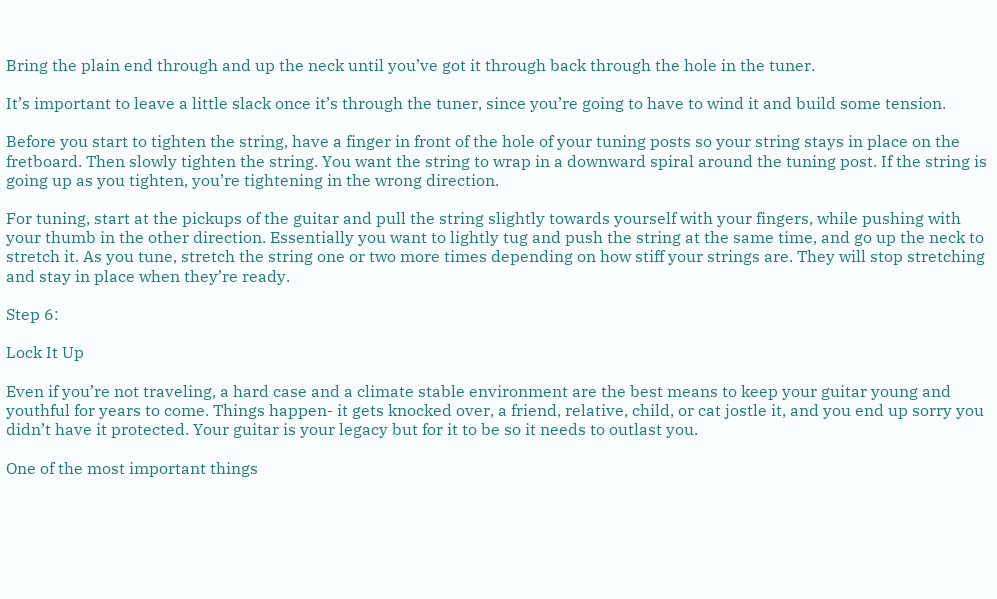Bring the plain end through and up the neck until you’ve got it through back through the hole in the tuner.

It’s important to leave a little slack once it’s through the tuner, since you’re going to have to wind it and build some tension.

Before you start to tighten the string, have a finger in front of the hole of your tuning posts so your string stays in place on the fretboard. Then slowly tighten the string. You want the string to wrap in a downward spiral around the tuning post. If the string is going up as you tighten, you’re tightening in the wrong direction.

For tuning, start at the pickups of the guitar and pull the string slightly towards yourself with your fingers, while pushing with your thumb in the other direction. Essentially you want to lightly tug and push the string at the same time, and go up the neck to stretch it. As you tune, stretch the string one or two more times depending on how stiff your strings are. They will stop stretching and stay in place when they’re ready.

Step 6:

Lock It Up

Even if you’re not traveling, a hard case and a climate stable environment are the best means to keep your guitar young and youthful for years to come. Things happen- it gets knocked over, a friend, relative, child, or cat jostle it, and you end up sorry you didn’t have it protected. Your guitar is your legacy but for it to be so it needs to outlast you.

One of the most important things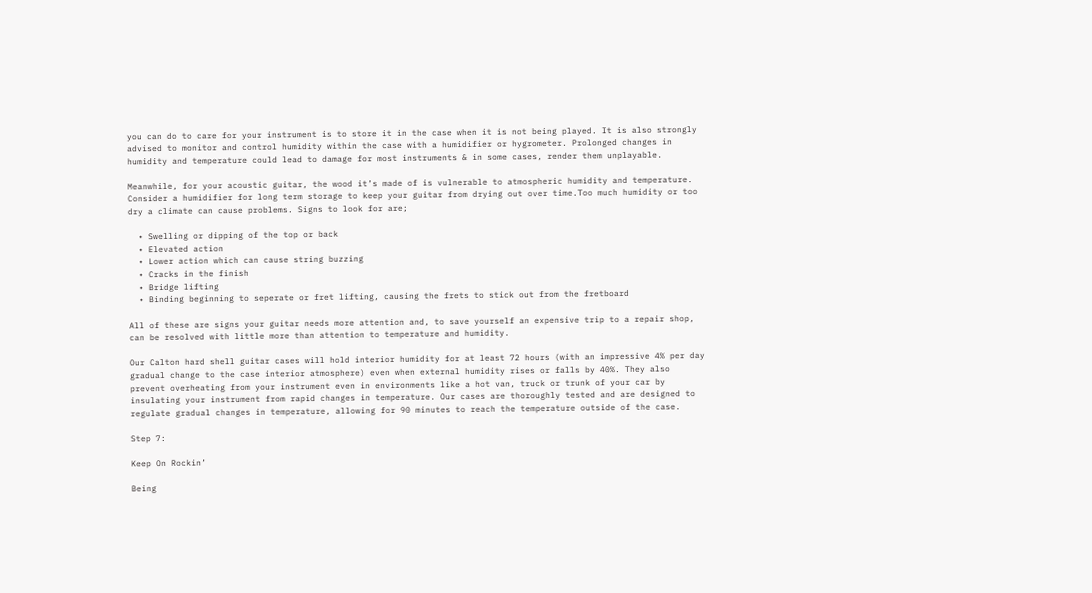you can do to care for your instrument is to store it in the case when it is not being played. It is also strongly advised to monitor and control humidity within the case with a humidifier or hygrometer. Prolonged changes in humidity and temperature could lead to damage for most instruments & in some cases, render them unplayable.

Meanwhile, for your acoustic guitar, the wood it’s made of is vulnerable to atmospheric humidity and temperature. Consider a humidifier for long term storage to keep your guitar from drying out over time.Too much humidity or too dry a climate can cause problems. Signs to look for are;

  • Swelling or dipping of the top or back
  • Elevated action
  • Lower action which can cause string buzzing
  • Cracks in the finish
  • Bridge lifting
  • Binding beginning to seperate or fret lifting, causing the frets to stick out from the fretboard

All of these are signs your guitar needs more attention and, to save yourself an expensive trip to a repair shop, can be resolved with little more than attention to temperature and humidity.

Our Calton hard shell guitar cases will hold interior humidity for at least 72 hours (with an impressive 4% per day gradual change to the case interior atmosphere) even when external humidity rises or falls by 40%. They also prevent overheating from your instrument even in environments like a hot van, truck or trunk of your car by insulating your instrument from rapid changes in temperature. Our cases are thoroughly tested and are designed to regulate gradual changes in temperature, allowing for 90 minutes to reach the temperature outside of the case.

Step 7:

Keep On Rockin’

Being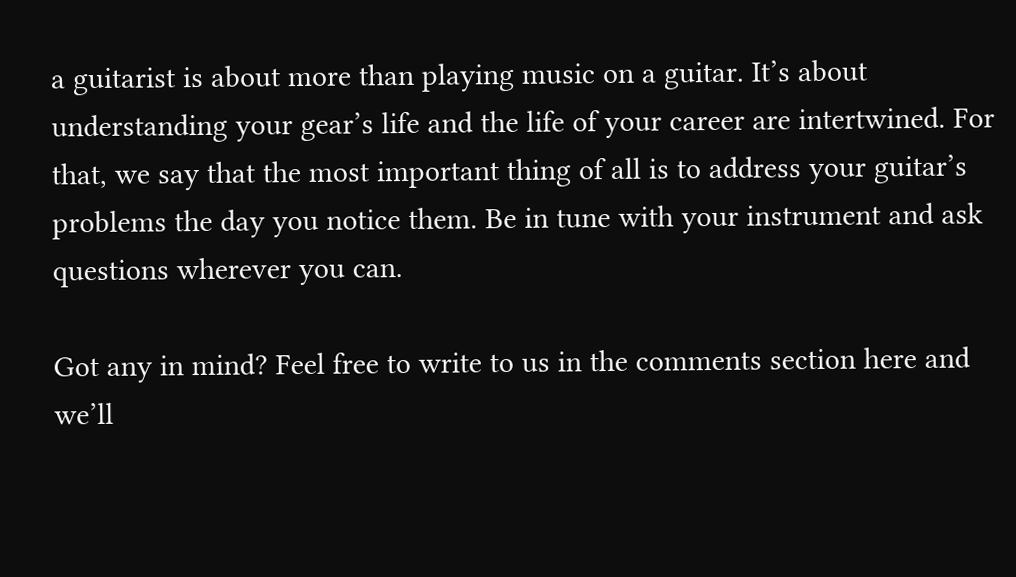a guitarist is about more than playing music on a guitar. It’s about understanding your gear’s life and the life of your career are intertwined. For that, we say that the most important thing of all is to address your guitar’s problems the day you notice them. Be in tune with your instrument and ask questions wherever you can.

Got any in mind? Feel free to write to us in the comments section here and we’ll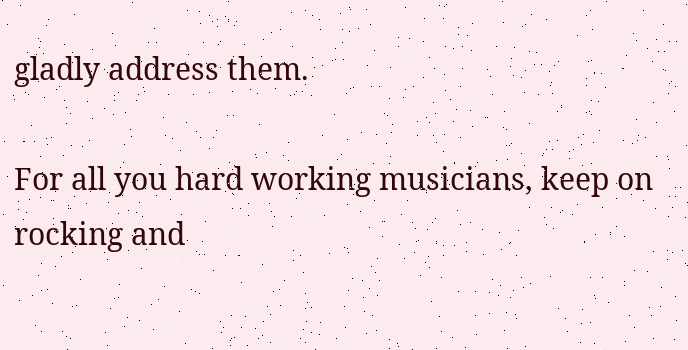gladly address them.

For all you hard working musicians, keep on rocking and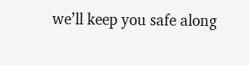we’ll keep you safe along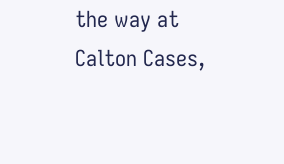the way at Calton Cases,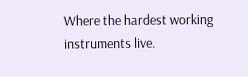Where the hardest working instruments live.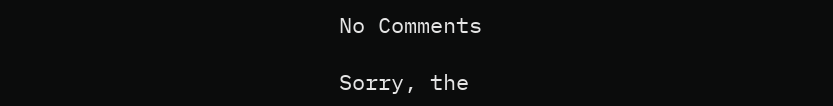No Comments

Sorry, the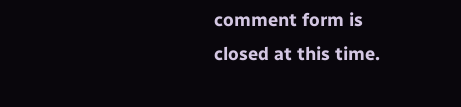comment form is closed at this time.